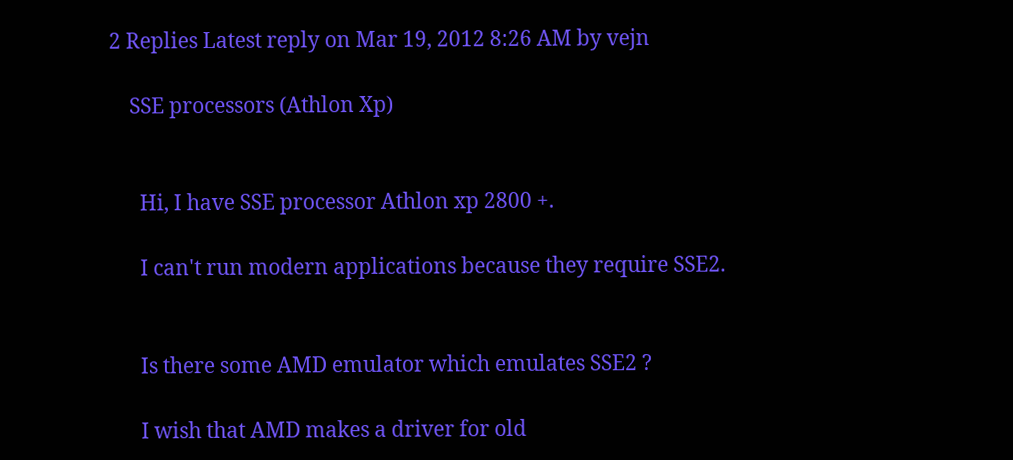2 Replies Latest reply on Mar 19, 2012 8:26 AM by vejn

    SSE processors (Athlon Xp)


      Hi, I have SSE processor Athlon xp 2800 +.

      I can't run modern applications because they require SSE2.


      Is there some AMD emulator which emulates SSE2 ?

      I wish that AMD makes a driver for old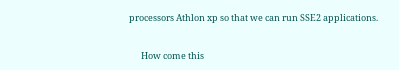processors Athlon xp so that we can run SSE2 applications.


      How come this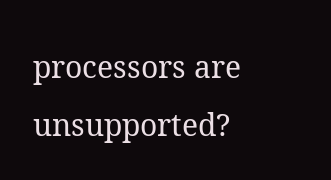processors are unsupported?